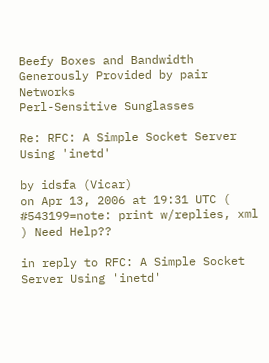Beefy Boxes and Bandwidth Generously Provided by pair Networks
Perl-Sensitive Sunglasses

Re: RFC: A Simple Socket Server Using 'inetd'

by idsfa (Vicar)
on Apr 13, 2006 at 19:31 UTC ( #543199=note: print w/replies, xml ) Need Help??

in reply to RFC: A Simple Socket Server Using 'inetd'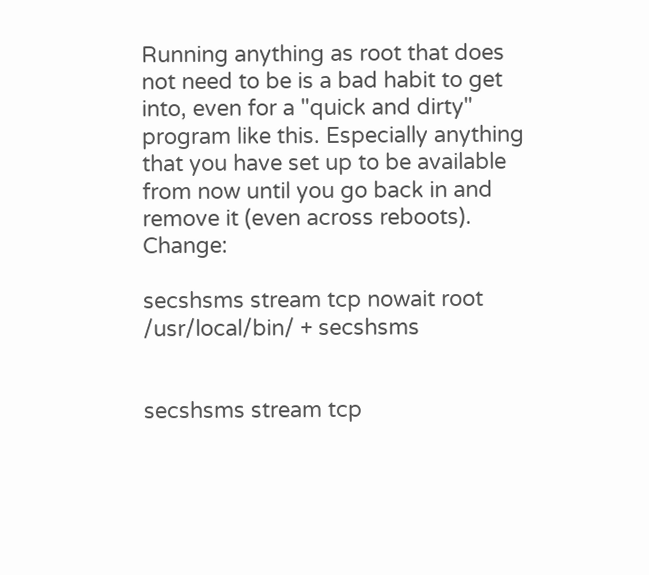Running anything as root that does not need to be is a bad habit to get into, even for a "quick and dirty" program like this. Especially anything that you have set up to be available from now until you go back in and remove it (even across reboots). Change:

secshsms stream tcp nowait root /usr/local/bin/ + secshsms


secshsms stream tcp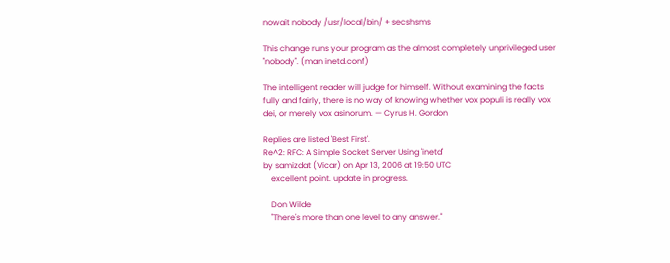nowait nobody /usr/local/bin/ + secshsms

This change runs your program as the almost completely unprivileged user "nobody". (man inetd.conf)

The intelligent reader will judge for himself. Without examining the facts fully and fairly, there is no way of knowing whether vox populi is really vox dei, or merely vox asinorum. — Cyrus H. Gordon

Replies are listed 'Best First'.
Re^2: RFC: A Simple Socket Server Using 'inetd'
by samizdat (Vicar) on Apr 13, 2006 at 19:50 UTC
    excellent point. update in progress.

    Don Wilde
    "There's more than one level to any answer."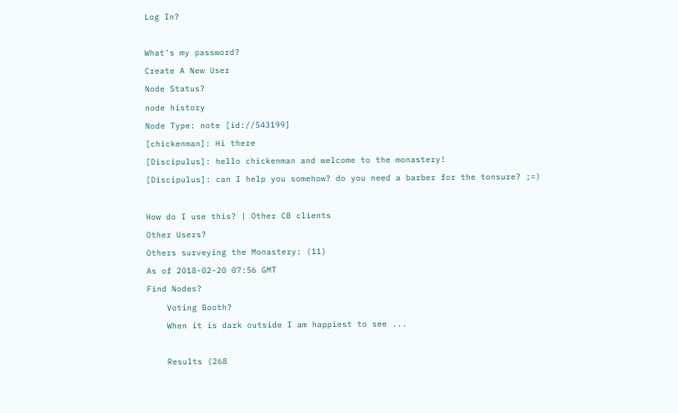Log In?

What's my password?
Create A New User
Node Status?
node history
Node Type: note [id://543199]
[chickenman]: Hi there
[Discipulus]: hello chickenman and welcome to the monastery!
[Discipulus]: can I help you somehow? do you need a barber for the tonsure? ;=)

How do I use this? | Other CB clients
Other Users?
Others surveying the Monastery: (11)
As of 2018-02-20 07:56 GMT
Find Nodes?
    Voting Booth?
    When it is dark outside I am happiest to see ...

    Results (268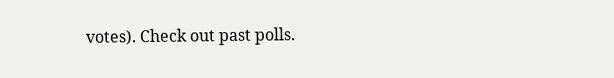votes). Check out past polls.